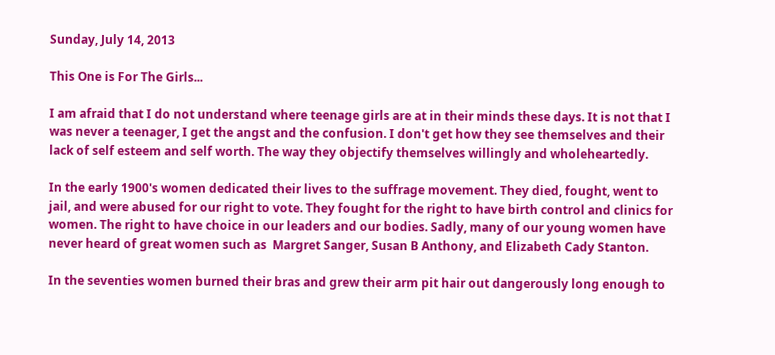Sunday, July 14, 2013

This One is For The Girls...

I am afraid that I do not understand where teenage girls are at in their minds these days. It is not that I was never a teenager, I get the angst and the confusion. I don't get how they see themselves and their lack of self esteem and self worth. The way they objectify themselves willingly and wholeheartedly.

In the early 1900's women dedicated their lives to the suffrage movement. They died, fought, went to jail, and were abused for our right to vote. They fought for the right to have birth control and clinics for women. The right to have choice in our leaders and our bodies. Sadly, many of our young women have never heard of great women such as  Margret Sanger, Susan B Anthony, and Elizabeth Cady Stanton.

In the seventies women burned their bras and grew their arm pit hair out dangerously long enough to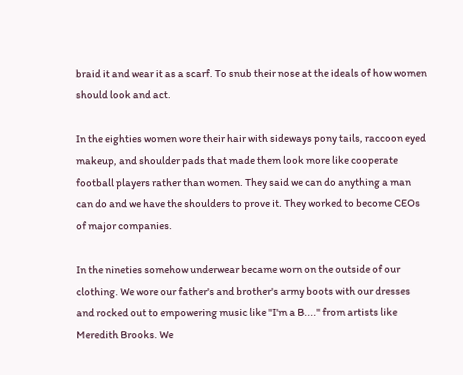braid it and wear it as a scarf. To snub their nose at the ideals of how women should look and act.

In the eighties women wore their hair with sideways pony tails, raccoon eyed makeup, and shoulder pads that made them look more like cooperate football players rather than women. They said we can do anything a man can do and we have the shoulders to prove it. They worked to become CEOs of major companies.

In the nineties somehow underwear became worn on the outside of our clothing. We wore our father's and brother's army boots with our dresses and rocked out to empowering music like "I'm a B...." from artists like Meredith Brooks. We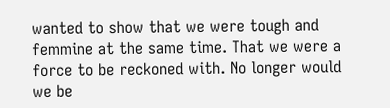wanted to show that we were tough and femmine at the same time. That we were a force to be reckoned with. No longer would we be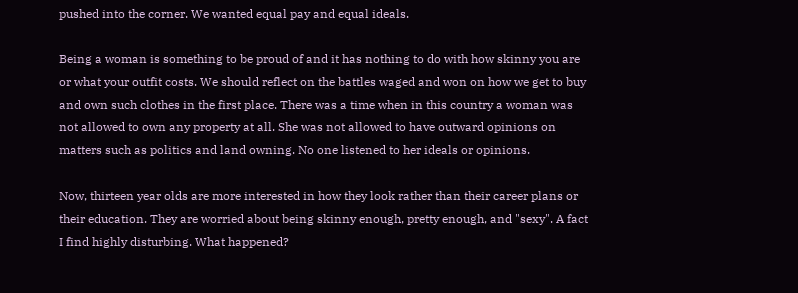pushed into the corner. We wanted equal pay and equal ideals.

Being a woman is something to be proud of and it has nothing to do with how skinny you are or what your outfit costs. We should reflect on the battles waged and won on how we get to buy and own such clothes in the first place. There was a time when in this country a woman was not allowed to own any property at all. She was not allowed to have outward opinions on matters such as politics and land owning. No one listened to her ideals or opinions.

Now, thirteen year olds are more interested in how they look rather than their career plans or their education. They are worried about being skinny enough, pretty enough, and "sexy". A fact I find highly disturbing. What happened?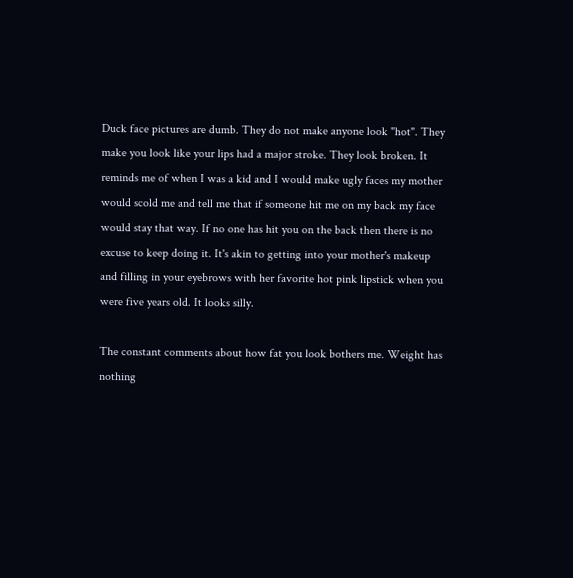Duck face pictures are dumb. They do not make anyone look "hot". They make you look like your lips had a major stroke. They look broken. It reminds me of when I was a kid and I would make ugly faces my mother would scold me and tell me that if someone hit me on my back my face would stay that way. If no one has hit you on the back then there is no excuse to keep doing it. It's akin to getting into your mother's makeup and filling in your eyebrows with her favorite hot pink lipstick when you were five years old. It looks silly.

The constant comments about how fat you look bothers me. Weight has nothing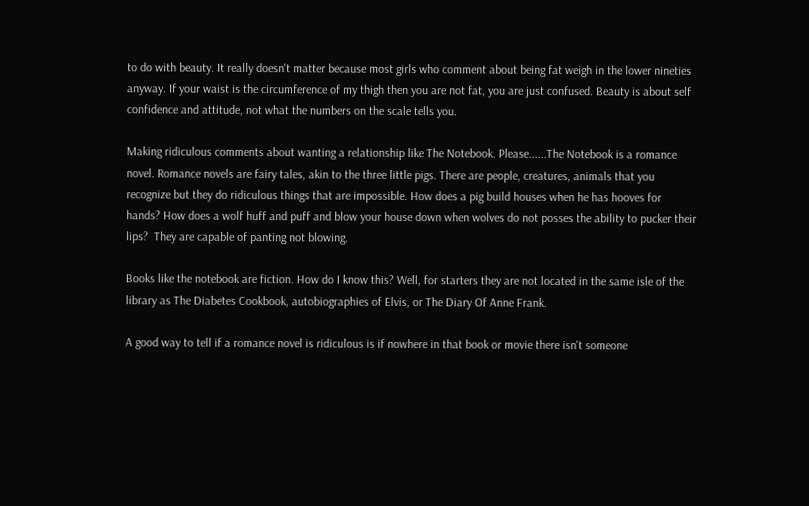to do with beauty. It really doesn't matter because most girls who comment about being fat weigh in the lower nineties anyway. If your waist is the circumference of my thigh then you are not fat, you are just confused. Beauty is about self confidence and attitude, not what the numbers on the scale tells you.

Making ridiculous comments about wanting a relationship like The Notebook. Please......The Notebook is a romance novel. Romance novels are fairy tales, akin to the three little pigs. There are people, creatures, animals that you recognize but they do ridiculous things that are impossible. How does a pig build houses when he has hooves for hands? How does a wolf huff and puff and blow your house down when wolves do not posses the ability to pucker their lips?  They are capable of panting not blowing.

Books like the notebook are fiction. How do I know this? Well, for starters they are not located in the same isle of the library as The Diabetes Cookbook, autobiographies of Elvis, or The Diary Of Anne Frank.

A good way to tell if a romance novel is ridiculous is if nowhere in that book or movie there isn't someone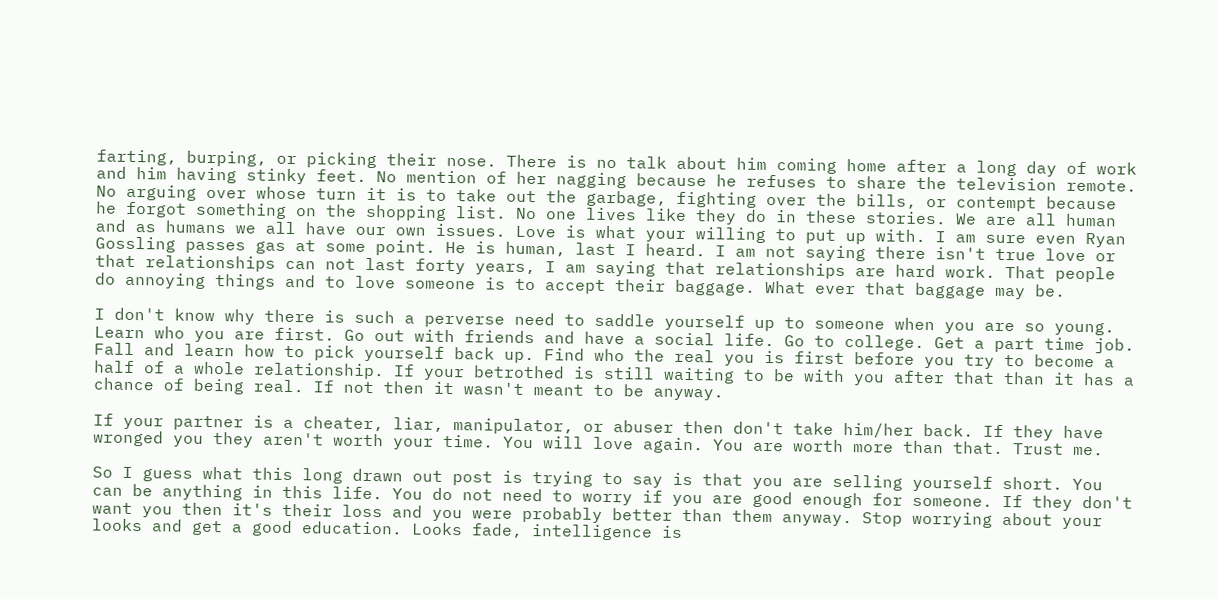farting, burping, or picking their nose. There is no talk about him coming home after a long day of work and him having stinky feet. No mention of her nagging because he refuses to share the television remote. No arguing over whose turn it is to take out the garbage, fighting over the bills, or contempt because he forgot something on the shopping list. No one lives like they do in these stories. We are all human and as humans we all have our own issues. Love is what your willing to put up with. I am sure even Ryan Gossling passes gas at some point. He is human, last I heard. I am not saying there isn't true love or that relationships can not last forty years, I am saying that relationships are hard work. That people do annoying things and to love someone is to accept their baggage. What ever that baggage may be.

I don't know why there is such a perverse need to saddle yourself up to someone when you are so young. Learn who you are first. Go out with friends and have a social life. Go to college. Get a part time job. Fall and learn how to pick yourself back up. Find who the real you is first before you try to become a half of a whole relationship. If your betrothed is still waiting to be with you after that than it has a chance of being real. If not then it wasn't meant to be anyway.

If your partner is a cheater, liar, manipulator, or abuser then don't take him/her back. If they have wronged you they aren't worth your time. You will love again. You are worth more than that. Trust me.

So I guess what this long drawn out post is trying to say is that you are selling yourself short. You can be anything in this life. You do not need to worry if you are good enough for someone. If they don't want you then it's their loss and you were probably better than them anyway. Stop worrying about your looks and get a good education. Looks fade, intelligence is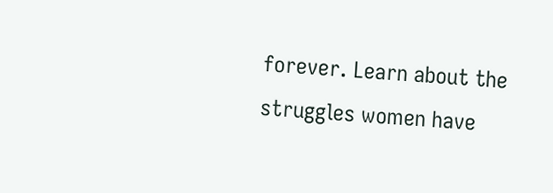forever. Learn about the struggles women have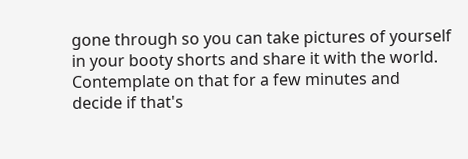gone through so you can take pictures of yourself in your booty shorts and share it with the world. Contemplate on that for a few minutes and decide if that's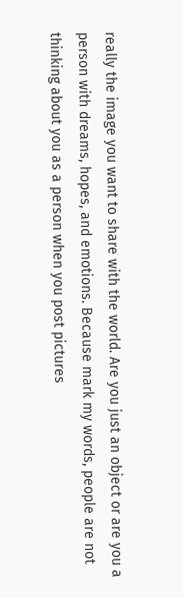really the image you want to share with the world. Are you just an object or are you a person with dreams, hopes, and emotions. Because mark my words, people are not thinking about you as a person when you post pictures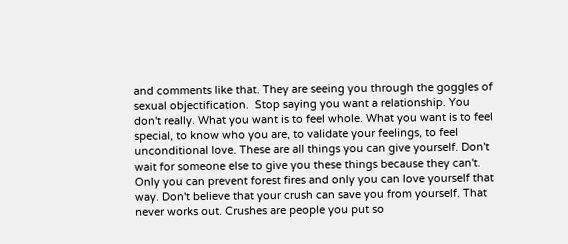and comments like that. They are seeing you through the goggles of sexual objectification.  Stop saying you want a relationship. You don't really. What you want is to feel whole. What you want is to feel special, to know who you are, to validate your feelings, to feel unconditional love. These are all things you can give yourself. Don't wait for someone else to give you these things because they can't. Only you can prevent forest fires and only you can love yourself that way. Don't believe that your crush can save you from yourself. That never works out. Crushes are people you put so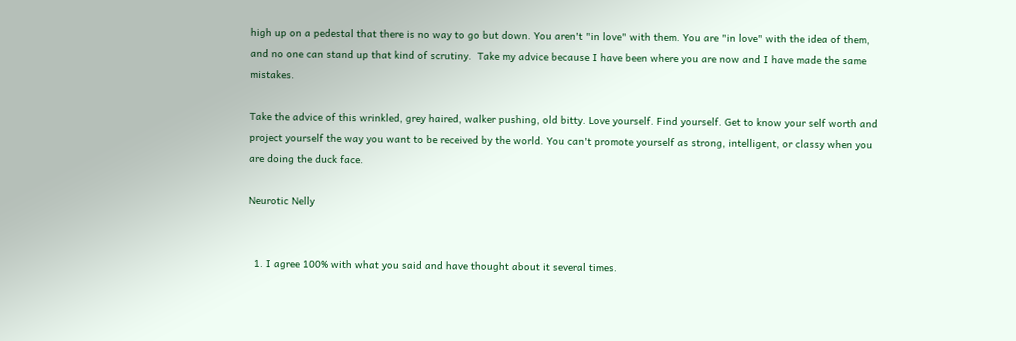high up on a pedestal that there is no way to go but down. You aren't "in love" with them. You are "in love" with the idea of them, and no one can stand up that kind of scrutiny.  Take my advice because I have been where you are now and I have made the same mistakes.

Take the advice of this wrinkled, grey haired, walker pushing, old bitty. Love yourself. Find yourself. Get to know your self worth and project yourself the way you want to be received by the world. You can't promote yourself as strong, intelligent, or classy when you are doing the duck face.

Neurotic Nelly


  1. I agree 100% with what you said and have thought about it several times.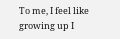To me, I feel like growing up I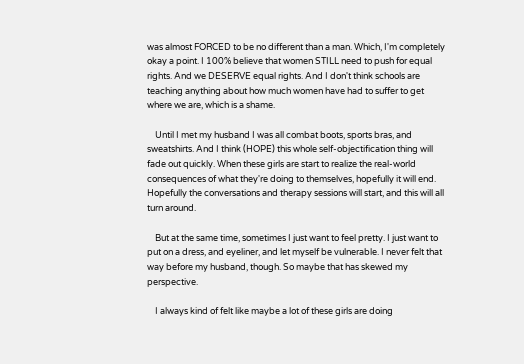was almost FORCED to be no different than a man. Which, I'm completely okay a point. I 100% believe that women STILL need to push for equal rights. And we DESERVE equal rights. And I don't think schools are teaching anything about how much women have had to suffer to get where we are, which is a shame.

    Until I met my husband I was all combat boots, sports bras, and sweatshirts. And I think (HOPE) this whole self-objectification thing will fade out quickly. When these girls are start to realize the real-world consequences of what they're doing to themselves, hopefully it will end. Hopefully the conversations and therapy sessions will start, and this will all turn around.

    But at the same time, sometimes I just want to feel pretty. I just want to put on a dress, and eyeliner, and let myself be vulnerable. I never felt that way before my husband, though. So maybe that has skewed my perspective.

    I always kind of felt like maybe a lot of these girls are doing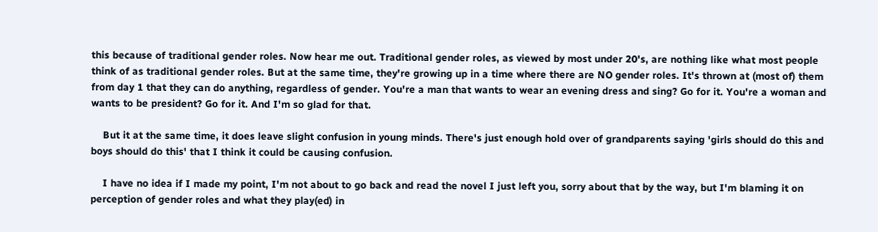this because of traditional gender roles. Now hear me out. Traditional gender roles, as viewed by most under 20's, are nothing like what most people think of as traditional gender roles. But at the same time, they're growing up in a time where there are NO gender roles. It's thrown at (most of) them from day 1 that they can do anything, regardless of gender. You're a man that wants to wear an evening dress and sing? Go for it. You're a woman and wants to be president? Go for it. And I'm so glad for that.

    But it at the same time, it does leave slight confusion in young minds. There's just enough hold over of grandparents saying 'girls should do this and boys should do this' that I think it could be causing confusion.

    I have no idea if I made my point, I'm not about to go back and read the novel I just left you, sorry about that by the way, but I'm blaming it on perception of gender roles and what they play(ed) in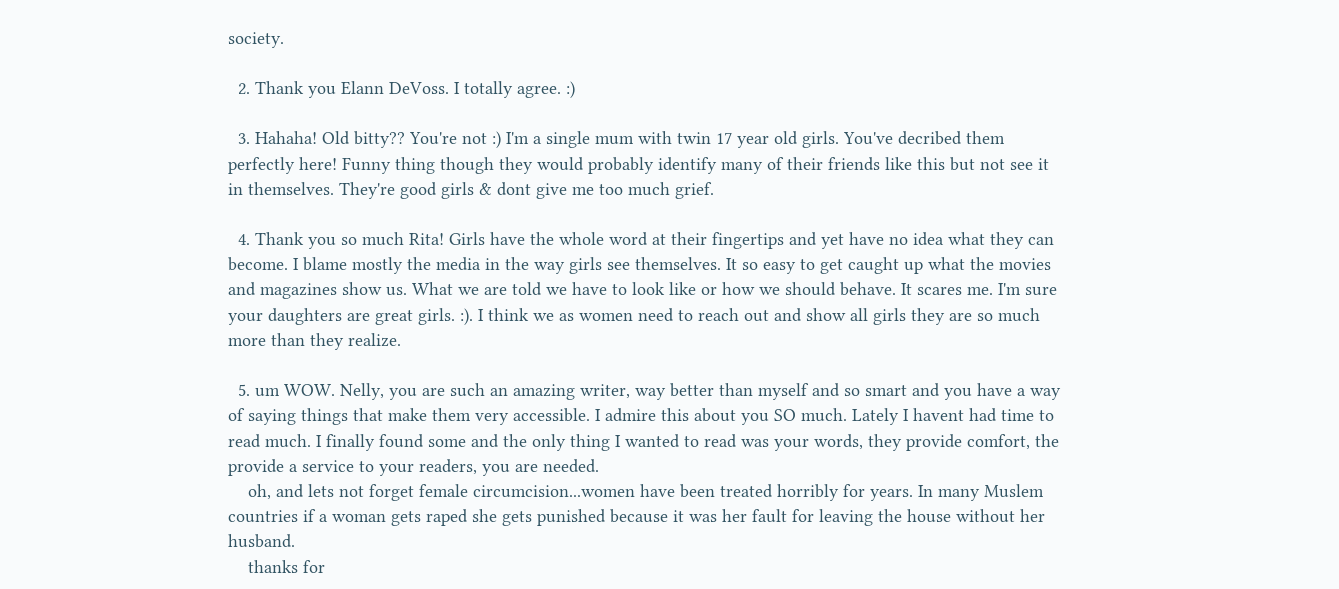society.

  2. Thank you Elann DeVoss. I totally agree. :)

  3. Hahaha! Old bitty?? You're not :) I'm a single mum with twin 17 year old girls. You've decribed them perfectly here! Funny thing though they would probably identify many of their friends like this but not see it in themselves. They're good girls & dont give me too much grief.

  4. Thank you so much Rita! Girls have the whole word at their fingertips and yet have no idea what they can become. I blame mostly the media in the way girls see themselves. It so easy to get caught up what the movies and magazines show us. What we are told we have to look like or how we should behave. It scares me. I'm sure your daughters are great girls. :). I think we as women need to reach out and show all girls they are so much more than they realize.

  5. um WOW. Nelly, you are such an amazing writer, way better than myself and so smart and you have a way of saying things that make them very accessible. I admire this about you SO much. Lately I havent had time to read much. I finally found some and the only thing I wanted to read was your words, they provide comfort, the provide a service to your readers, you are needed.
    oh, and lets not forget female circumcision...women have been treated horribly for years. In many Muslem countries if a woman gets raped she gets punished because it was her fault for leaving the house without her husband.
    thanks for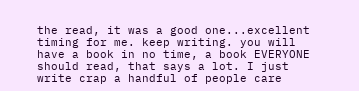the read, it was a good one...excellent timing for me. keep writing. you will have a book in no time, a book EVERYONE should read, that says a lot. I just write crap a handful of people care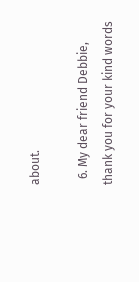about.

  6. My dear friend Debbie, thank you for your kind words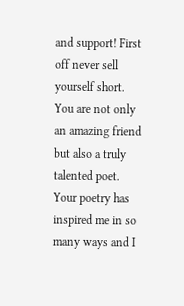and support! First off never sell yourself short. You are not only an amazing friend but also a truly talented poet. Your poetry has inspired me in so many ways and I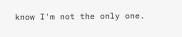know I'm not the only one.